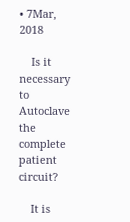• 7Mar, 2018

    Is it necessary to Autoclave the complete patient circuit?

    It is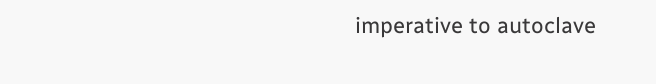imperative to autoclave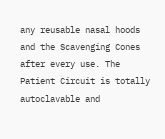any reusable nasal hoods and the Scavenging Cones after every use. The Patient Circuit is totally autoclavable and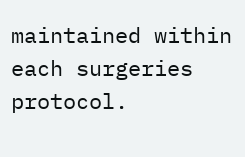maintained within each surgeries protocol.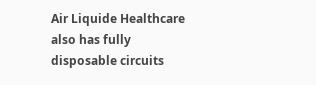Air Liquide Healthcare also has fully disposable circuits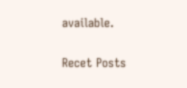available.

Recet Posts